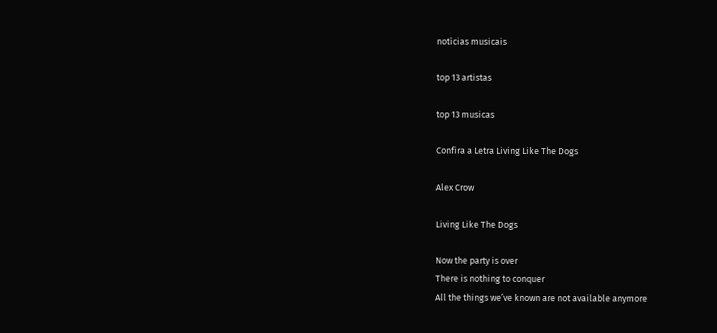notícias musicais

top 13 artistas

top 13 musicas

Confira a Letra Living Like The Dogs

Alex Crow

Living Like The Dogs

Now the party is over
There is nothing to conquer
All the things we’ve known are not available anymore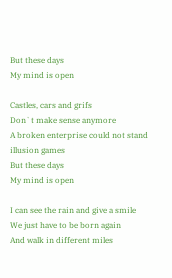But these days
My mind is open

Castles, cars and grifs
Don`t make sense anymore
A broken enterprise could not stand illusion games
But these days
My mind is open

I can see the rain and give a smile
We just have to be born again
And walk in different miles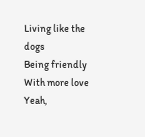Living like the dogs
Being friendly
With more love
Yeah,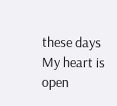these days
My heart is open